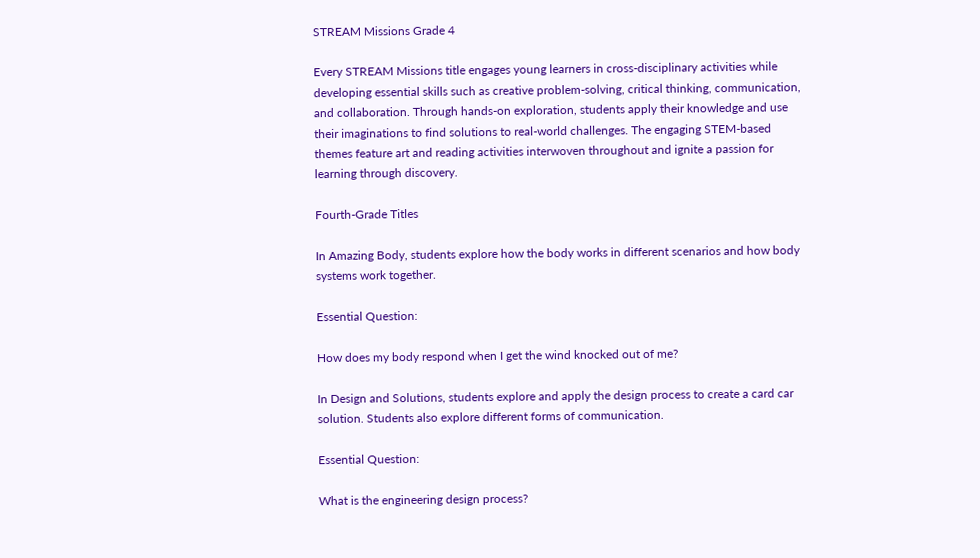STREAM Missions Grade 4

Every STREAM Missions title engages young learners in cross-disciplinary activities while developing essential skills such as creative problem-solving, critical thinking, communication, and collaboration. Through hands-on exploration, students apply their knowledge and use their imaginations to find solutions to real-world challenges. The engaging STEM-based themes feature art and reading activities interwoven throughout and ignite a passion for learning through discovery.

Fourth-Grade Titles

In Amazing Body, students explore how the body works in different scenarios and how body systems work together.

Essential Question:

How does my body respond when I get the wind knocked out of me?

In Design and Solutions, students explore and apply the design process to create a card car solution. Students also explore different forms of communication.

Essential Question:

What is the engineering design process?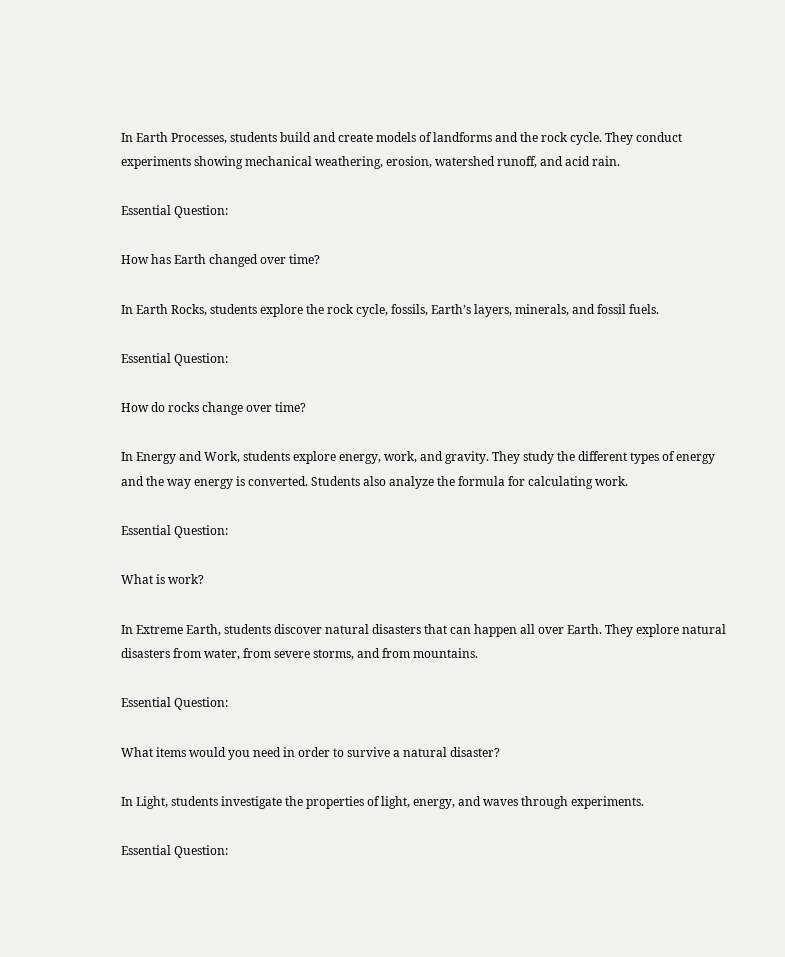In Earth Processes, students build and create models of landforms and the rock cycle. They conduct experiments showing mechanical weathering, erosion, watershed runoff, and acid rain.

Essential Question:

How has Earth changed over time?

In Earth Rocks, students explore the rock cycle, fossils, Earth’s layers, minerals, and fossil fuels.

Essential Question:

How do rocks change over time?

In Energy and Work, students explore energy, work, and gravity. They study the different types of energy and the way energy is converted. Students also analyze the formula for calculating work.

Essential Question:

What is work?

In Extreme Earth, students discover natural disasters that can happen all over Earth. They explore natural disasters from water, from severe storms, and from mountains.

Essential Question:

What items would you need in order to survive a natural disaster?

In Light, students investigate the properties of light, energy, and waves through experiments.

Essential Question: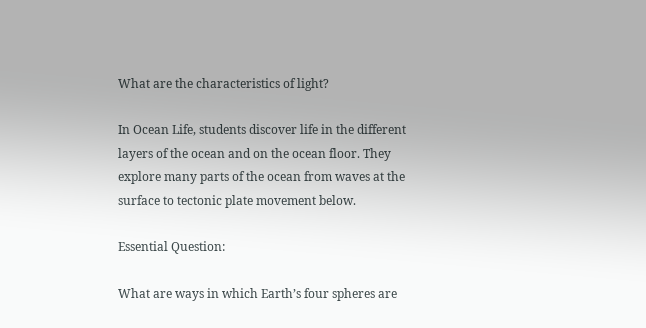What are the characteristics of light?

In Ocean Life, students discover life in the different layers of the ocean and on the ocean floor. They explore many parts of the ocean from waves at the surface to tectonic plate movement below.

Essential Question:

What are ways in which Earth’s four spheres are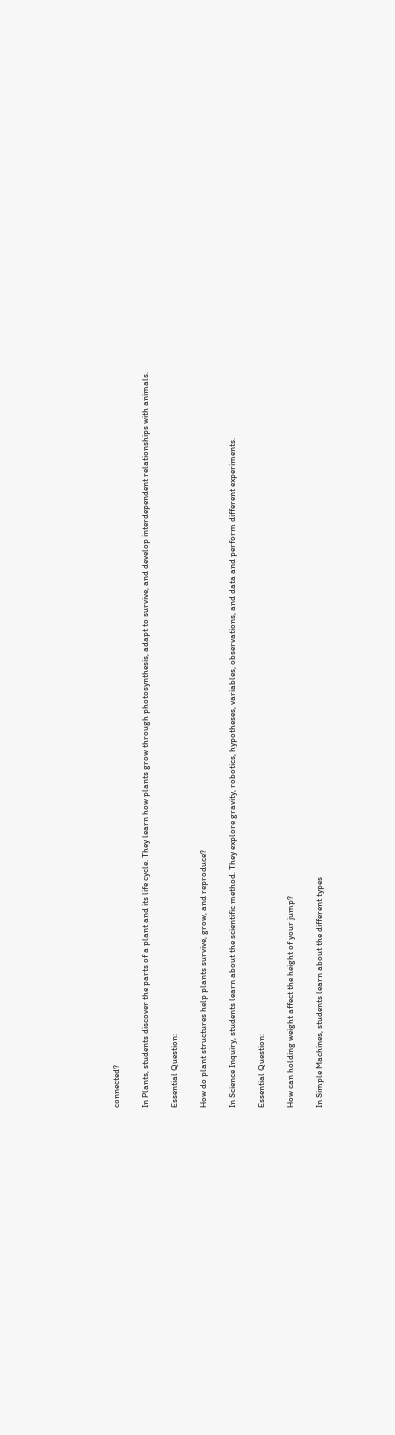connected?

In Plants, students discover the parts of a plant and its life cycle. They learn how plants grow through photosynthesis, adapt to survive, and develop interdependent relationships with animals.

Essential Question:

How do plant structures help plants survive, grow, and reproduce?

In Science Inquiry, students learn about the scientific method. They explore gravity, robotics, hypotheses, variables, observations, and data and perform different experiments.

Essential Question:

How can holding weight affect the height of your jump?

In Simple Machines, students learn about the different types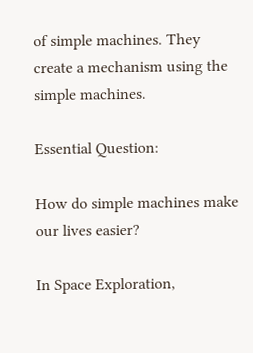of simple machines. They create a mechanism using the simple machines.

Essential Question:

How do simple machines make our lives easier?

In Space Exploration,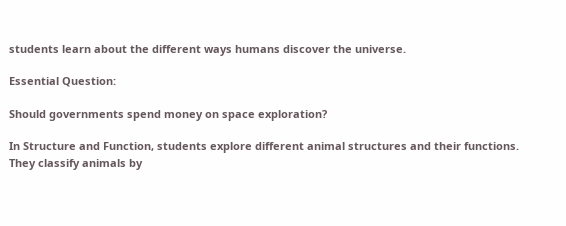students learn about the different ways humans discover the universe.

Essential Question:

Should governments spend money on space exploration?

In Structure and Function, students explore different animal structures and their functions. They classify animals by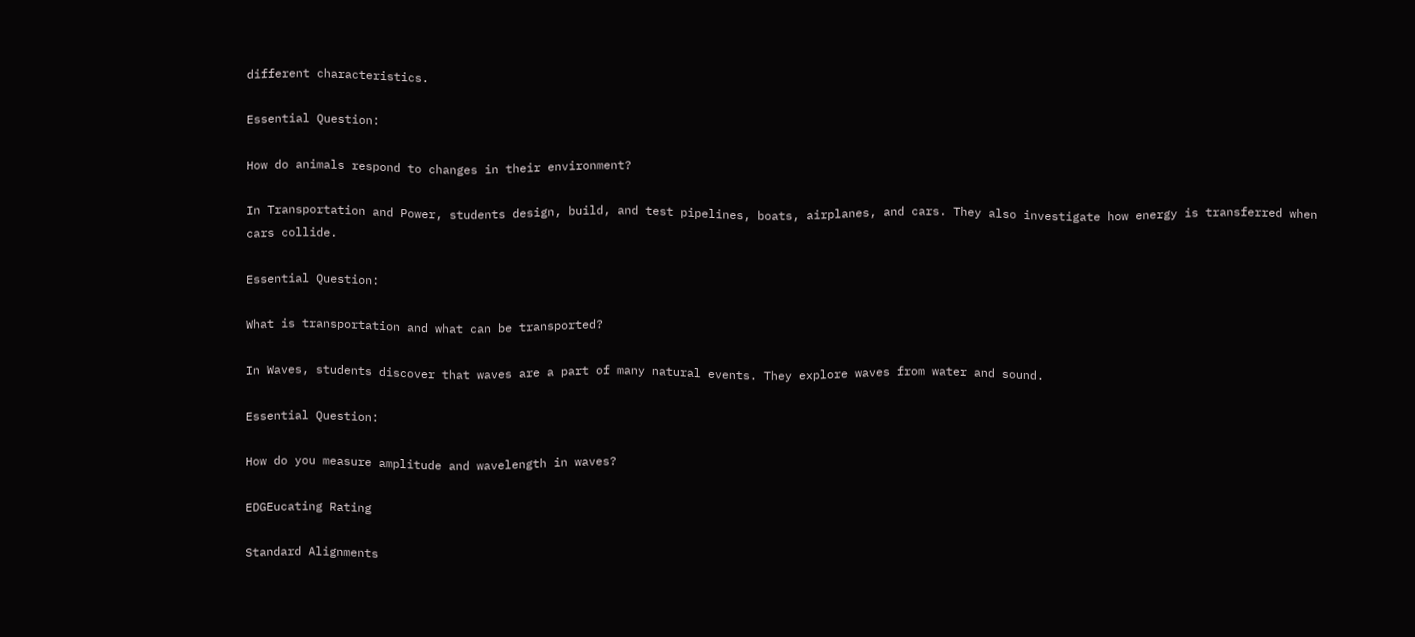different characteristics.

Essential Question:

How do animals respond to changes in their environment?

In Transportation and Power, students design, build, and test pipelines, boats, airplanes, and cars. They also investigate how energy is transferred when cars collide.

Essential Question:

What is transportation and what can be transported?

In Waves, students discover that waves are a part of many natural events. They explore waves from water and sound.

Essential Question:

How do you measure amplitude and wavelength in waves?

EDGEucating Rating

Standard Alignments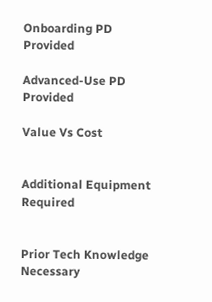Onboarding PD Provided

Advanced-Use PD Provided

Value Vs Cost


Additional Equipment Required


Prior Tech Knowledge Necessary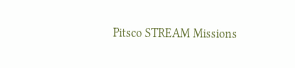Pitsco STREAM Missions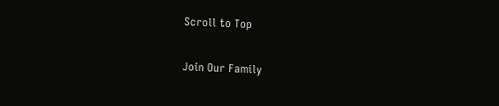Scroll to Top

Join Our Family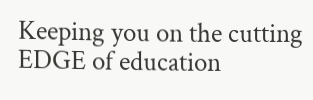Keeping you on the cutting EDGE of education